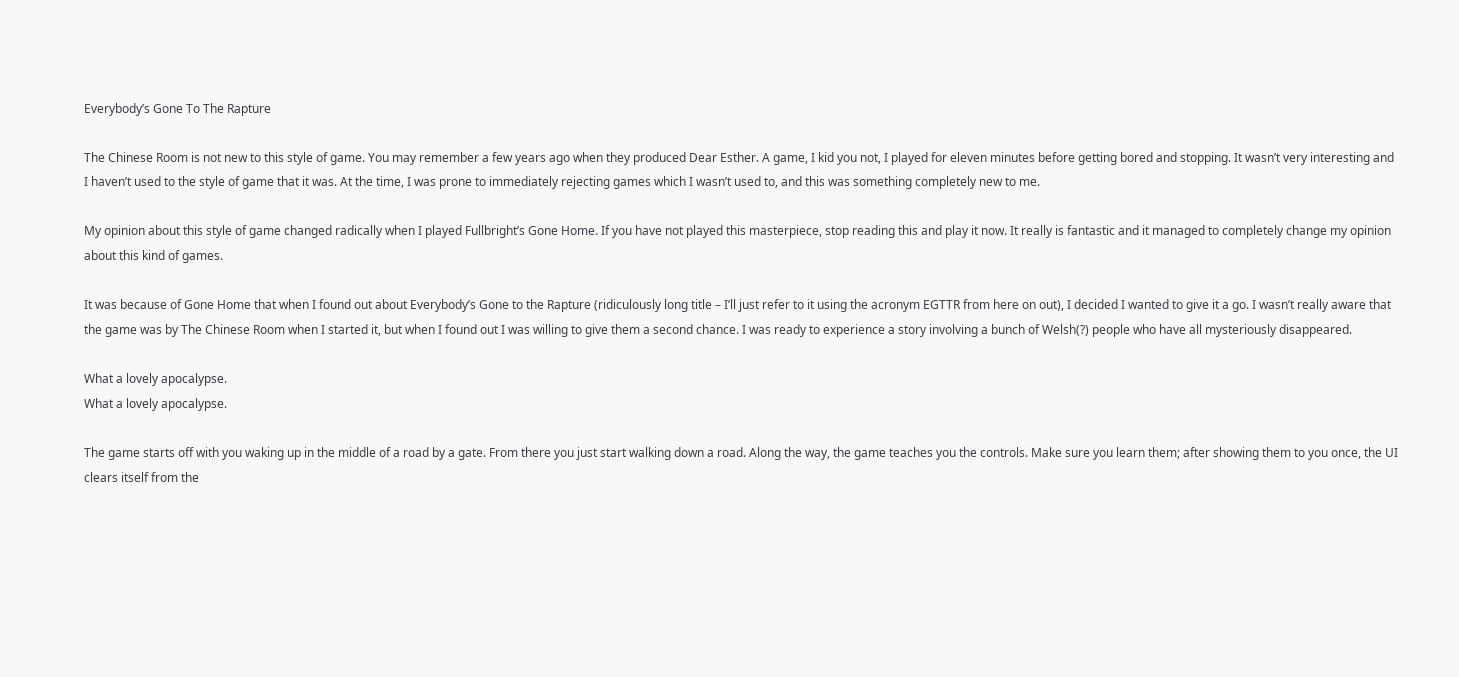Everybody’s Gone To The Rapture

The Chinese Room is not new to this style of game. You may remember a few years ago when they produced Dear Esther. A game, I kid you not, I played for eleven minutes before getting bored and stopping. It wasn’t very interesting and I haven’t used to the style of game that it was. At the time, I was prone to immediately rejecting games which I wasn’t used to, and this was something completely new to me.

My opinion about this style of game changed radically when I played Fullbright’s Gone Home. If you have not played this masterpiece, stop reading this and play it now. It really is fantastic and it managed to completely change my opinion about this kind of games.

It was because of Gone Home that when I found out about Everybody’s Gone to the Rapture (ridiculously long title – I’ll just refer to it using the acronym EGTTR from here on out), I decided I wanted to give it a go. I wasn’t really aware that the game was by The Chinese Room when I started it, but when I found out I was willing to give them a second chance. I was ready to experience a story involving a bunch of Welsh(?) people who have all mysteriously disappeared.

What a lovely apocalypse.
What a lovely apocalypse.

The game starts off with you waking up in the middle of a road by a gate. From there you just start walking down a road. Along the way, the game teaches you the controls. Make sure you learn them; after showing them to you once, the UI clears itself from the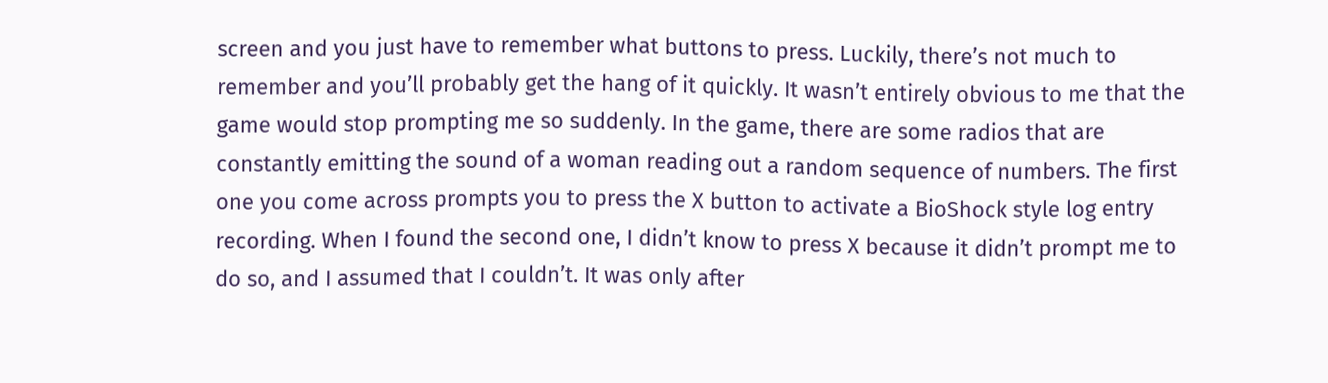screen and you just have to remember what buttons to press. Luckily, there’s not much to remember and you’ll probably get the hang of it quickly. It wasn’t entirely obvious to me that the game would stop prompting me so suddenly. In the game, there are some radios that are constantly emitting the sound of a woman reading out a random sequence of numbers. The first one you come across prompts you to press the X button to activate a BioShock style log entry recording. When I found the second one, I didn’t know to press X because it didn’t prompt me to do so, and I assumed that I couldn’t. It was only after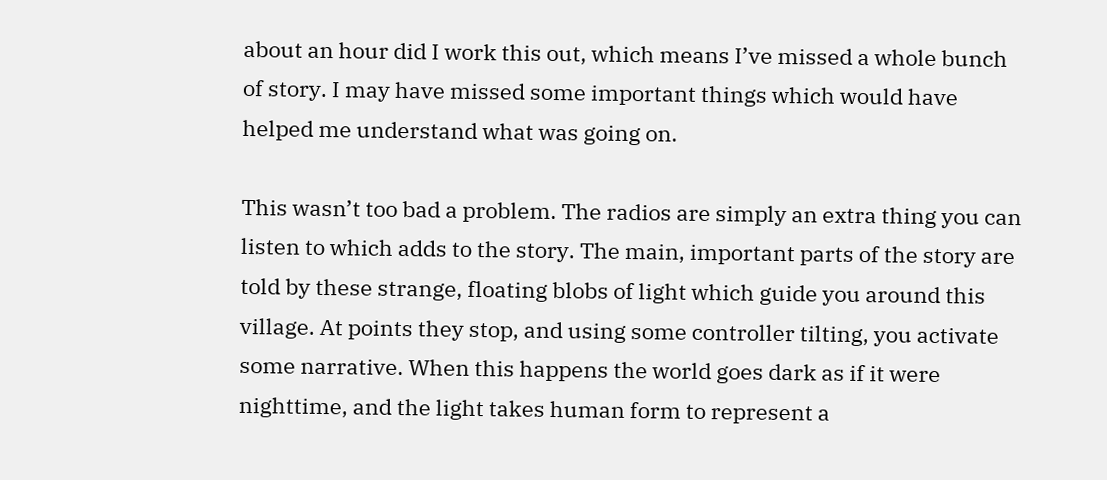about an hour did I work this out, which means I’ve missed a whole bunch of story. I may have missed some important things which would have helped me understand what was going on.

This wasn’t too bad a problem. The radios are simply an extra thing you can listen to which adds to the story. The main, important parts of the story are told by these strange, floating blobs of light which guide you around this village. At points they stop, and using some controller tilting, you activate some narrative. When this happens the world goes dark as if it were nighttime, and the light takes human form to represent a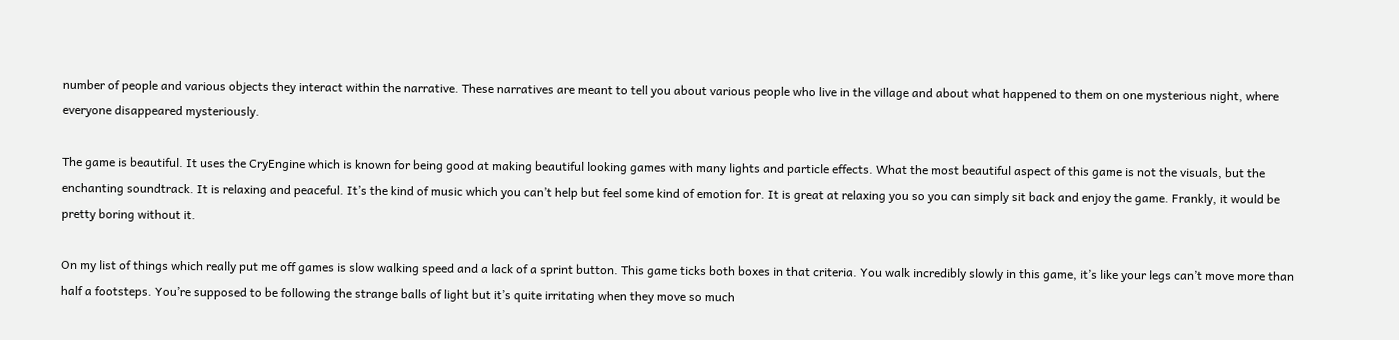number of people and various objects they interact within the narrative. These narratives are meant to tell you about various people who live in the village and about what happened to them on one mysterious night, where everyone disappeared mysteriously.

The game is beautiful. It uses the CryEngine which is known for being good at making beautiful looking games with many lights and particle effects. What the most beautiful aspect of this game is not the visuals, but the enchanting soundtrack. It is relaxing and peaceful. It’s the kind of music which you can’t help but feel some kind of emotion for. It is great at relaxing you so you can simply sit back and enjoy the game. Frankly, it would be pretty boring without it.

On my list of things which really put me off games is slow walking speed and a lack of a sprint button. This game ticks both boxes in that criteria. You walk incredibly slowly in this game, it’s like your legs can’t move more than half a footsteps. You’re supposed to be following the strange balls of light but it’s quite irritating when they move so much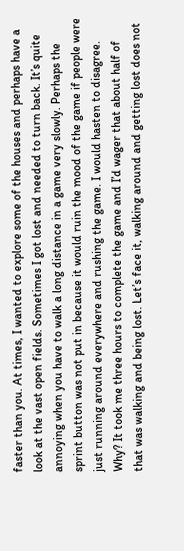faster than you. At times, I wanted to explore some of the houses and perhaps have a look at the vast open fields. Sometimes I got lost and needed to turn back. It’s quite annoying when you have to walk a long distance in a game very slowly. Perhaps the sprint button was not put in because it would ruin the mood of the game if people were just running around everywhere and rushing the game. I would hasten to disagree. Why? It took me three hours to complete the game and I’d wager that about half of that was walking and being lost. Let’s face it, walking around and getting lost does not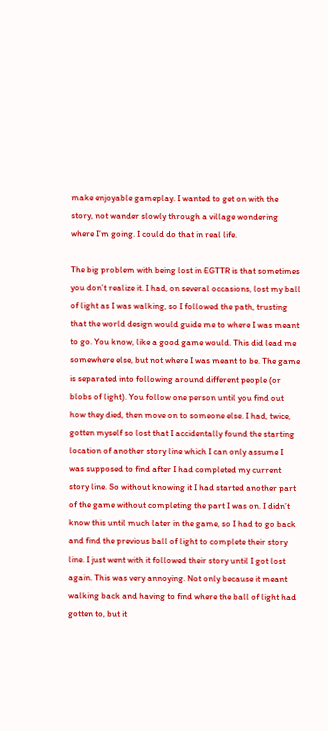make enjoyable gameplay. I wanted to get on with the story, not wander slowly through a village wondering where I’m going. I could do that in real life.

The big problem with being lost in EGTTR is that sometimes you don’t realize it. I had, on several occasions, lost my ball of light as I was walking, so I followed the path, trusting that the world design would guide me to where I was meant to go. You know, like a good game would. This did lead me somewhere else, but not where I was meant to be. The game is separated into following around different people (or blobs of light). You follow one person until you find out how they died, then move on to someone else. I had, twice, gotten myself so lost that I accidentally found the starting location of another story line which I can only assume I was supposed to find after I had completed my current story line. So without knowing it I had started another part of the game without completing the part I was on. I didn’t know this until much later in the game, so I had to go back and find the previous ball of light to complete their story line. I just went with it followed their story until I got lost again. This was very annoying. Not only because it meant walking back and having to find where the ball of light had gotten to, but it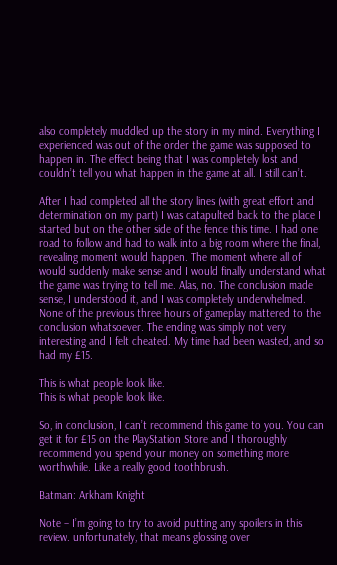also completely muddled up the story in my mind. Everything I experienced was out of the order the game was supposed to happen in. The effect being that I was completely lost and couldn’t tell you what happen in the game at all. I still can’t.

After I had completed all the story lines (with great effort and determination on my part) I was catapulted back to the place I started but on the other side of the fence this time. I had one road to follow and had to walk into a big room where the final, revealing moment would happen. The moment where all of would suddenly make sense and I would finally understand what the game was trying to tell me. Alas, no. The conclusion made sense, I understood it, and I was completely underwhelmed. None of the previous three hours of gameplay mattered to the conclusion whatsoever. The ending was simply not very interesting and I felt cheated. My time had been wasted, and so had my £15.

This is what people look like.
This is what people look like.

So, in conclusion, I can’t recommend this game to you. You can get it for £15 on the PlayStation Store and I thoroughly recommend you spend your money on something more worthwhile. Like a really good toothbrush.

Batman: Arkham Knight

Note – I’m going to try to avoid putting any spoilers in this review. unfortunately, that means glossing over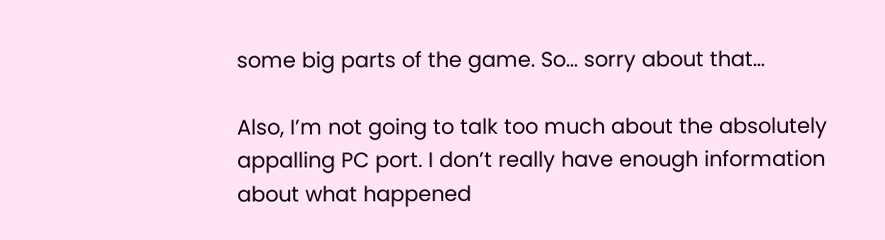some big parts of the game. So… sorry about that…

Also, I’m not going to talk too much about the absolutely appalling PC port. I don’t really have enough information about what happened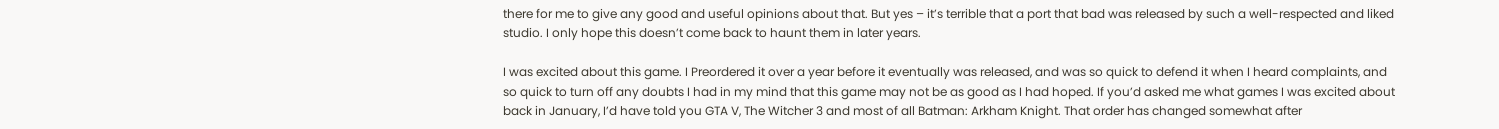there for me to give any good and useful opinions about that. But yes – it’s terrible that a port that bad was released by such a well-respected and liked studio. I only hope this doesn’t come back to haunt them in later years.

I was excited about this game. I Preordered it over a year before it eventually was released, and was so quick to defend it when I heard complaints, and so quick to turn off any doubts I had in my mind that this game may not be as good as I had hoped. If you’d asked me what games I was excited about back in January, I’d have told you GTA V, The Witcher 3 and most of all Batman: Arkham Knight. That order has changed somewhat after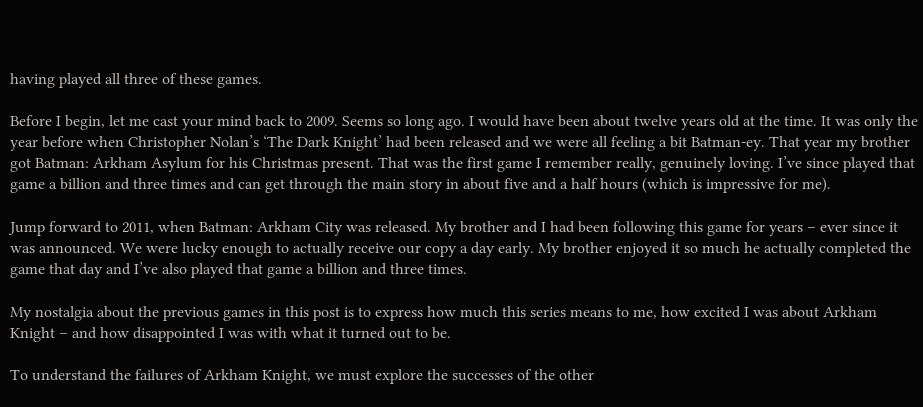having played all three of these games.

Before I begin, let me cast your mind back to 2009. Seems so long ago. I would have been about twelve years old at the time. It was only the year before when Christopher Nolan’s ‘The Dark Knight’ had been released and we were all feeling a bit Batman-ey. That year my brother got Batman: Arkham Asylum for his Christmas present. That was the first game I remember really, genuinely loving. I’ve since played that game a billion and three times and can get through the main story in about five and a half hours (which is impressive for me).

Jump forward to 2011, when Batman: Arkham City was released. My brother and I had been following this game for years – ever since it was announced. We were lucky enough to actually receive our copy a day early. My brother enjoyed it so much he actually completed the game that day and I’ve also played that game a billion and three times.

My nostalgia about the previous games in this post is to express how much this series means to me, how excited I was about Arkham Knight – and how disappointed I was with what it turned out to be.

To understand the failures of Arkham Knight, we must explore the successes of the other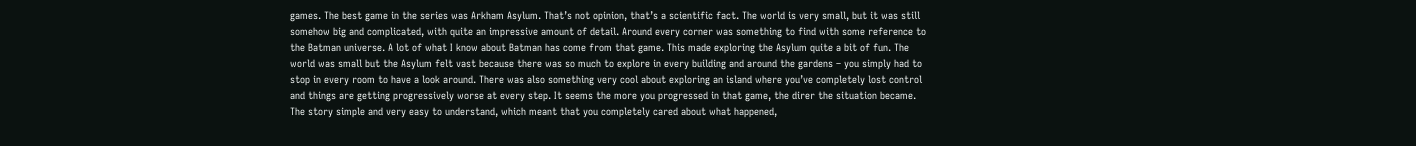games. The best game in the series was Arkham Asylum. That’s not opinion, that’s a scientific fact. The world is very small, but it was still somehow big and complicated, with quite an impressive amount of detail. Around every corner was something to find with some reference to the Batman universe. A lot of what I know about Batman has come from that game. This made exploring the Asylum quite a bit of fun. The world was small but the Asylum felt vast because there was so much to explore in every building and around the gardens – you simply had to stop in every room to have a look around. There was also something very cool about exploring an island where you’ve completely lost control and things are getting progressively worse at every step. It seems the more you progressed in that game, the direr the situation became. The story simple and very easy to understand, which meant that you completely cared about what happened,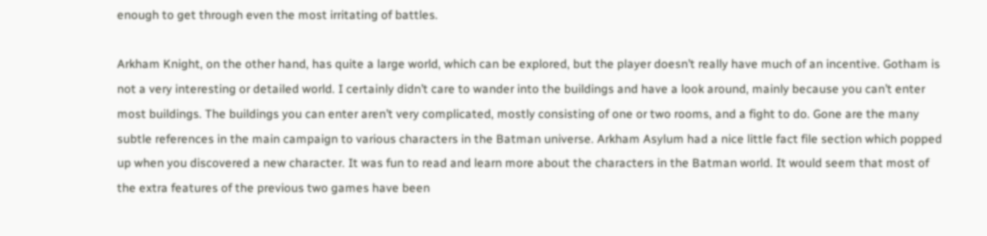enough to get through even the most irritating of battles.

Arkham Knight, on the other hand, has quite a large world, which can be explored, but the player doesn’t really have much of an incentive. Gotham is not a very interesting or detailed world. I certainly didn’t care to wander into the buildings and have a look around, mainly because you can’t enter most buildings. The buildings you can enter aren’t very complicated, mostly consisting of one or two rooms, and a fight to do. Gone are the many subtle references in the main campaign to various characters in the Batman universe. Arkham Asylum had a nice little fact file section which popped up when you discovered a new character. It was fun to read and learn more about the characters in the Batman world. It would seem that most of the extra features of the previous two games have been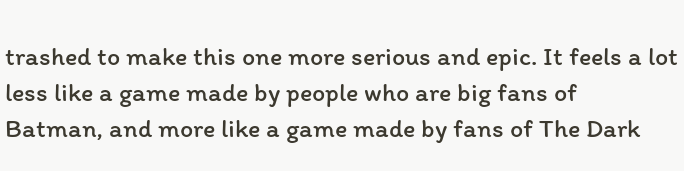trashed to make this one more serious and epic. It feels a lot less like a game made by people who are big fans of Batman, and more like a game made by fans of The Dark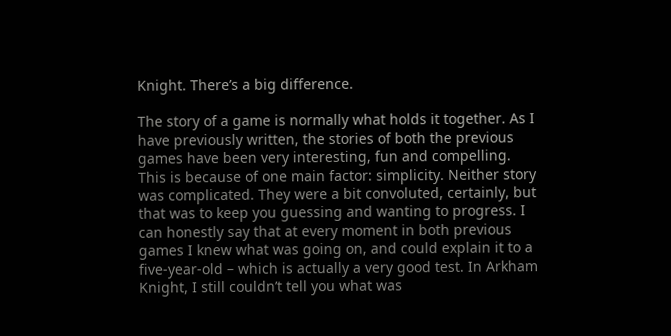Knight. There’s a big difference.

The story of a game is normally what holds it together. As I have previously written, the stories of both the previous games have been very interesting, fun and compelling. This is because of one main factor: simplicity. Neither story was complicated. They were a bit convoluted, certainly, but that was to keep you guessing and wanting to progress. I can honestly say that at every moment in both previous games I knew what was going on, and could explain it to a five-year-old – which is actually a very good test. In Arkham Knight, I still couldn’t tell you what was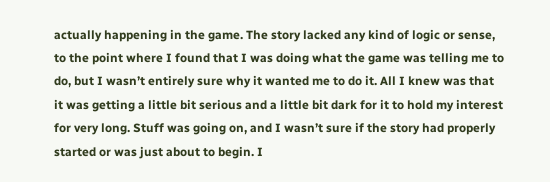actually happening in the game. The story lacked any kind of logic or sense, to the point where I found that I was doing what the game was telling me to do, but I wasn’t entirely sure why it wanted me to do it. All I knew was that it was getting a little bit serious and a little bit dark for it to hold my interest for very long. Stuff was going on, and I wasn’t sure if the story had properly started or was just about to begin. I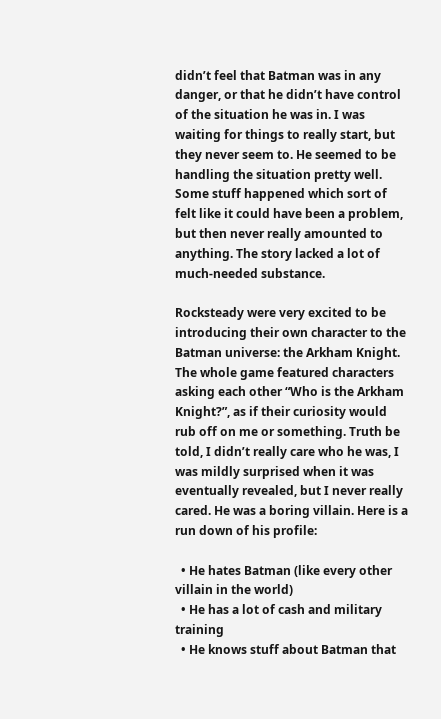didn’t feel that Batman was in any danger, or that he didn’t have control of the situation he was in. I was waiting for things to really start, but they never seem to. He seemed to be handling the situation pretty well. Some stuff happened which sort of felt like it could have been a problem, but then never really amounted to anything. The story lacked a lot of much-needed substance.

Rocksteady were very excited to be introducing their own character to the Batman universe: the Arkham Knight. The whole game featured characters asking each other “Who is the Arkham Knight?”, as if their curiosity would rub off on me or something. Truth be told, I didn’t really care who he was, I was mildly surprised when it was eventually revealed, but I never really cared. He was a boring villain. Here is a run down of his profile:

  • He hates Batman (like every other villain in the world)
  • He has a lot of cash and military training
  • He knows stuff about Batman that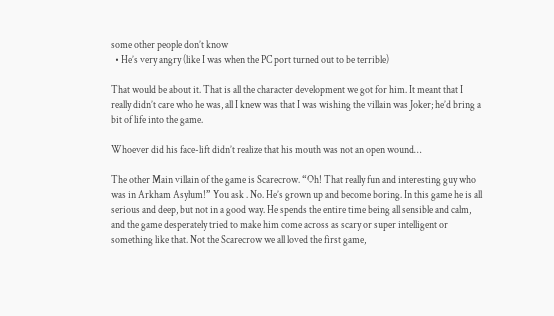some other people don’t know
  • He’s very angry (like I was when the PC port turned out to be terrible)

That would be about it. That is all the character development we got for him. It meant that I really didn’t care who he was, all I knew was that I was wishing the villain was Joker; he’d bring a bit of life into the game.

Whoever did his face-lift didn’t realize that his mouth was not an open wound…

The other Main villain of the game is Scarecrow. “Oh! That really fun and interesting guy who was in Arkham Asylum!” You ask . No. He’s grown up and become boring. In this game he is all serious and deep, but not in a good way. He spends the entire time being all sensible and calm, and the game desperately tried to make him come across as scary or super intelligent or something like that. Not the Scarecrow we all loved the first game,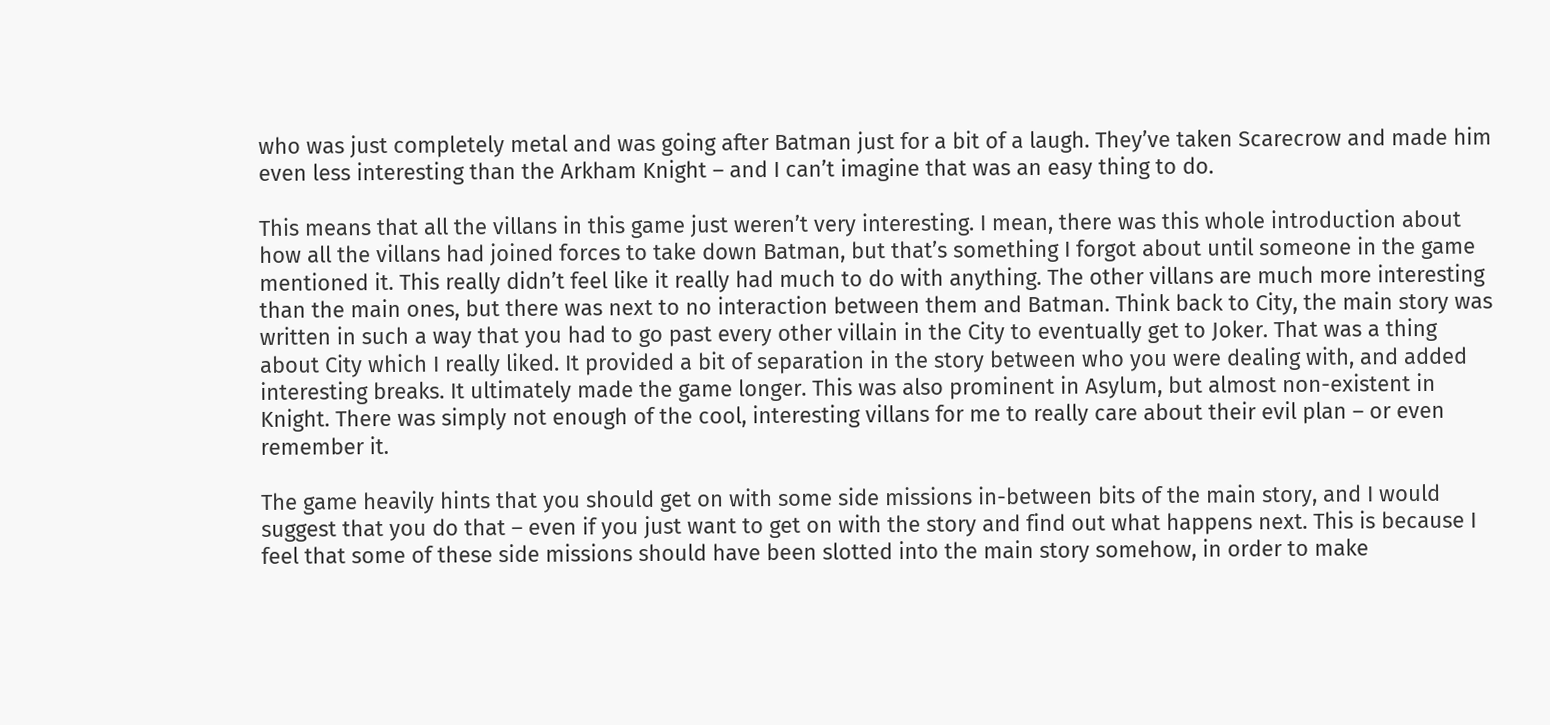who was just completely metal and was going after Batman just for a bit of a laugh. They’ve taken Scarecrow and made him even less interesting than the Arkham Knight – and I can’t imagine that was an easy thing to do.

This means that all the villans in this game just weren’t very interesting. I mean, there was this whole introduction about how all the villans had joined forces to take down Batman, but that’s something I forgot about until someone in the game mentioned it. This really didn’t feel like it really had much to do with anything. The other villans are much more interesting than the main ones, but there was next to no interaction between them and Batman. Think back to City, the main story was written in such a way that you had to go past every other villain in the City to eventually get to Joker. That was a thing about City which I really liked. It provided a bit of separation in the story between who you were dealing with, and added interesting breaks. It ultimately made the game longer. This was also prominent in Asylum, but almost non-existent in Knight. There was simply not enough of the cool, interesting villans for me to really care about their evil plan – or even remember it.

The game heavily hints that you should get on with some side missions in-between bits of the main story, and I would suggest that you do that – even if you just want to get on with the story and find out what happens next. This is because I feel that some of these side missions should have been slotted into the main story somehow, in order to make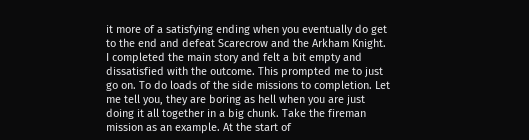it more of a satisfying ending when you eventually do get to the end and defeat Scarecrow and the Arkham Knight. I completed the main story and felt a bit empty and dissatisfied with the outcome. This prompted me to just go on. To do loads of the side missions to completion. Let me tell you, they are boring as hell when you are just doing it all together in a big chunk. Take the fireman mission as an example. At the start of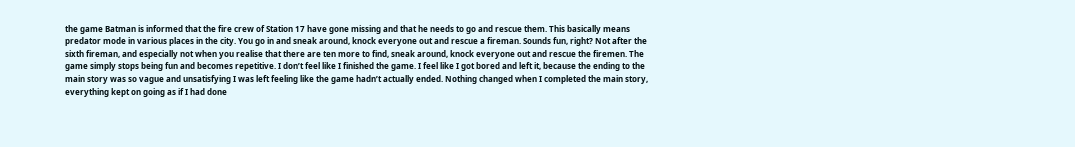the game Batman is informed that the fire crew of Station 17 have gone missing and that he needs to go and rescue them. This basically means predator mode in various places in the city. You go in and sneak around, knock everyone out and rescue a fireman. Sounds fun, right? Not after the sixth fireman, and especially not when you realise that there are ten more to find, sneak around, knock everyone out and rescue the firemen. The game simply stops being fun and becomes repetitive. I don’t feel like I finished the game. I feel like I got bored and left it, because the ending to the main story was so vague and unsatisfying I was left feeling like the game hadn’t actually ended. Nothing changed when I completed the main story, everything kept on going as if I had done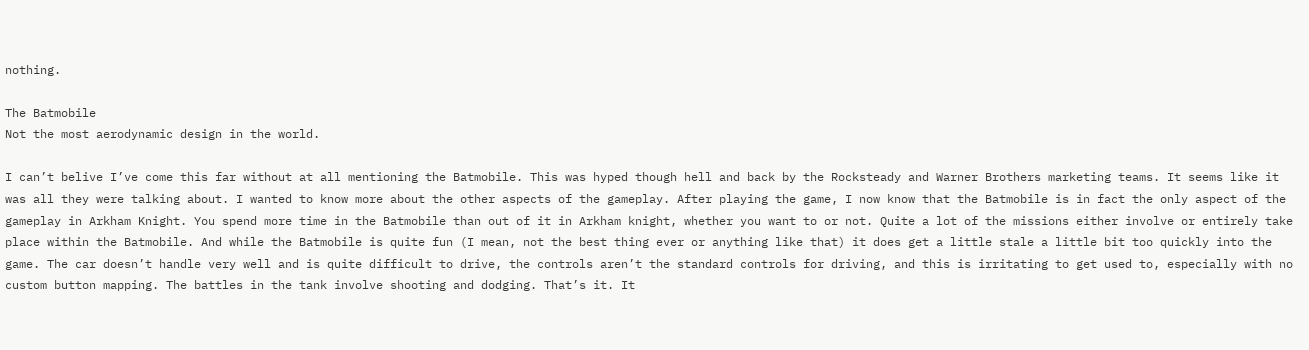nothing.

The Batmobile
Not the most aerodynamic design in the world.

I can’t belive I’ve come this far without at all mentioning the Batmobile. This was hyped though hell and back by the Rocksteady and Warner Brothers marketing teams. It seems like it was all they were talking about. I wanted to know more about the other aspects of the gameplay. After playing the game, I now know that the Batmobile is in fact the only aspect of the gameplay in Arkham Knight. You spend more time in the Batmobile than out of it in Arkham knight, whether you want to or not. Quite a lot of the missions either involve or entirely take place within the Batmobile. And while the Batmobile is quite fun (I mean, not the best thing ever or anything like that) it does get a little stale a little bit too quickly into the game. The car doesn’t handle very well and is quite difficult to drive, the controls aren’t the standard controls for driving, and this is irritating to get used to, especially with no custom button mapping. The battles in the tank involve shooting and dodging. That’s it. It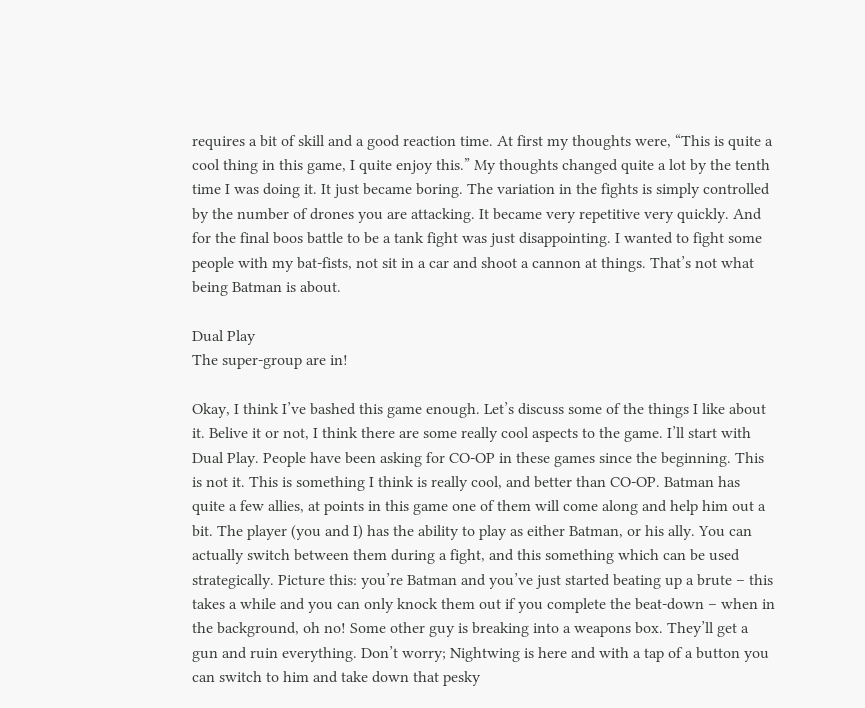requires a bit of skill and a good reaction time. At first my thoughts were, “This is quite a cool thing in this game, I quite enjoy this.” My thoughts changed quite a lot by the tenth time I was doing it. It just became boring. The variation in the fights is simply controlled by the number of drones you are attacking. It became very repetitive very quickly. And for the final boos battle to be a tank fight was just disappointing. I wanted to fight some people with my bat-fists, not sit in a car and shoot a cannon at things. That’s not what being Batman is about.

Dual Play
The super-group are in!

Okay, I think I’ve bashed this game enough. Let’s discuss some of the things I like about it. Belive it or not, I think there are some really cool aspects to the game. I’ll start with Dual Play. People have been asking for CO-OP in these games since the beginning. This is not it. This is something I think is really cool, and better than CO-OP. Batman has quite a few allies, at points in this game one of them will come along and help him out a bit. The player (you and I) has the ability to play as either Batman, or his ally. You can actually switch between them during a fight, and this something which can be used strategically. Picture this: you’re Batman and you’ve just started beating up a brute – this takes a while and you can only knock them out if you complete the beat-down – when in the background, oh no! Some other guy is breaking into a weapons box. They’ll get a gun and ruin everything. Don’t worry; Nightwing is here and with a tap of a button you can switch to him and take down that pesky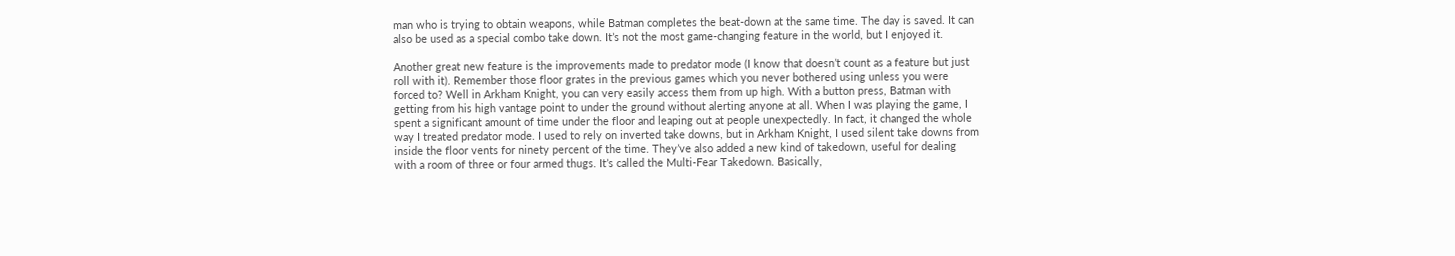man who is trying to obtain weapons, while Batman completes the beat-down at the same time. The day is saved. It can also be used as a special combo take down. It’s not the most game-changing feature in the world, but I enjoyed it.

Another great new feature is the improvements made to predator mode (I know that doesn’t count as a feature but just roll with it). Remember those floor grates in the previous games which you never bothered using unless you were forced to? Well in Arkham Knight, you can very easily access them from up high. With a button press, Batman with getting from his high vantage point to under the ground without alerting anyone at all. When I was playing the game, I spent a significant amount of time under the floor and leaping out at people unexpectedly. In fact, it changed the whole way I treated predator mode. I used to rely on inverted take downs, but in Arkham Knight, I used silent take downs from inside the floor vents for ninety percent of the time. They’ve also added a new kind of takedown, useful for dealing with a room of three or four armed thugs. It’s called the Multi-Fear Takedown. Basically,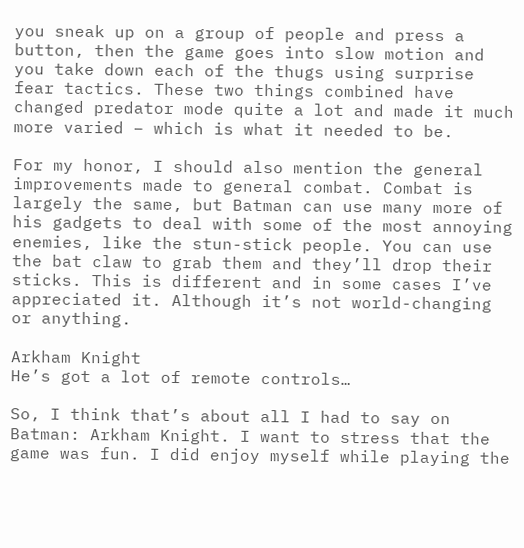you sneak up on a group of people and press a button, then the game goes into slow motion and you take down each of the thugs using surprise fear tactics. These two things combined have changed predator mode quite a lot and made it much more varied – which is what it needed to be.

For my honor, I should also mention the general improvements made to general combat. Combat is largely the same, but Batman can use many more of his gadgets to deal with some of the most annoying enemies, like the stun-stick people. You can use the bat claw to grab them and they’ll drop their sticks. This is different and in some cases I’ve appreciated it. Although it’s not world-changing or anything.

Arkham Knight
He’s got a lot of remote controls…

So, I think that’s about all I had to say on Batman: Arkham Knight. I want to stress that the game was fun. I did enjoy myself while playing the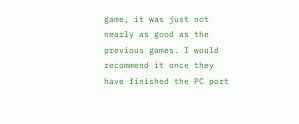game, it was just not nearly as good as the previous games. I would recommend it once they have finished the PC port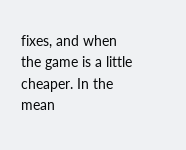fixes, and when the game is a little cheaper. In the mean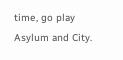time, go play Asylum and City.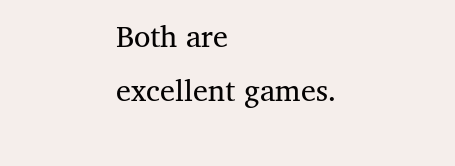Both are excellent games.